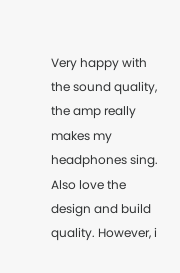Very happy with the sound quality, the amp really makes my headphones sing. Also love the design and build quality. However, i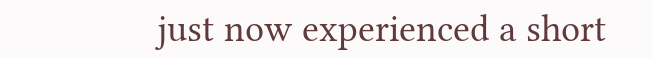just now experienced a short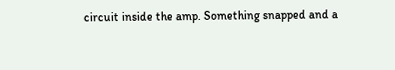circuit inside the amp. Something snapped and a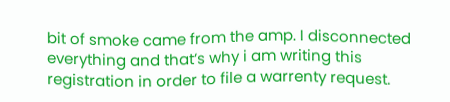bit of smoke came from the amp. I disconnected everything and that’s why i am writing this registration in order to file a warrenty request.